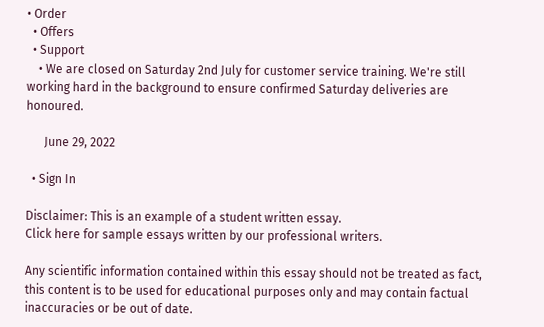• Order
  • Offers
  • Support
    • We are closed on Saturday 2nd July for customer service training. We're still working hard in the background to ensure confirmed Saturday deliveries are honoured.

      June 29, 2022

  • Sign In

Disclaimer: This is an example of a student written essay.
Click here for sample essays written by our professional writers.

Any scientific information contained within this essay should not be treated as fact, this content is to be used for educational purposes only and may contain factual inaccuracies or be out of date.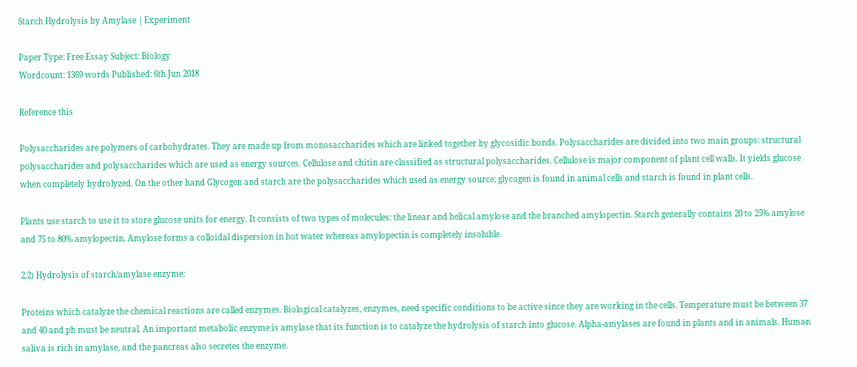Starch Hydrolysis by Amylase | Experiment

Paper Type: Free Essay Subject: Biology
Wordcount: 1369 words Published: 6th Jun 2018

Reference this

Polysaccharides are polymers of carbohydrates. They are made up from monosaccharides which are linked together by glycosidic bonds. Polysaccharides are divided into two main groups: structural polysaccharides and polysaccharides which are used as energy sources. Cellulose and chitin are classified as structural polysaccharides. Cellulose is major component of plant cell walls. It yields glucose when completely hydrolyzed. On the other hand Glycogen and starch are the polysaccharides which used as energy source; glycogen is found in animal cells and starch is found in plant cells.

Plants use starch to use it to store glucose units for energy. It consists of two types of molecules: the linear and helical amylose and the branched amylopectin. Starch generally contains 20 to 25% amylose and 75 to 80% amylopectin. Amylose forms a colloidal dispersion in hot water whereas amylopectin is completely insoluble.

2.2) Hydrolysis of starch/amylase enzyme:

Proteins which catalyze the chemical reactions are called enzymes. Biological catalyzes, enzymes, need specific conditions to be active since they are working in the cells. Temperature must be between 37 and 40 and ph must be neutral. An important metabolic enzyme is amylase that its function is to catalyze the hydrolysis of starch into glucose. Alpha-amylases are found in plants and in animals. Human saliva is rich in amylase, and the pancreas also secretes the enzyme.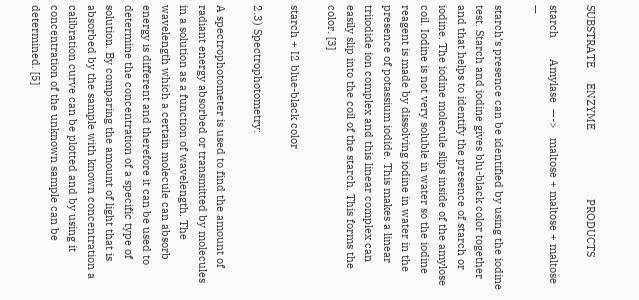SUBSTRATE     ENZYME                       PRODUCTS

starch       Amylase  —->   maltose + maltose + maltose —

starch’s presence can be identified by using the iodine test. Starch and iodine gives blu-black color together and that helps to identify the presence of starch or iodine. The iodine molecule slips inside of the amylose coil. Iodine is not very soluble in water so the iodine reagent is made by dissolving iodine in water in the presence of potassium iodide. This makes a linear triiodide ion complex and this linear complex can easily slip into the coil of the starch. This forms the color. [3]

starch + I2 blue-black color

2.3) Spectrophotometry:

A spectrophotometer is used to find the amount of radiant energy absorbed or transmitted by molecules in a solution as a function of wavelength. The wavelength which a certain molecule can absorb energy is different and therefore it can be used to determine the concentration of a specific type of solution. By comparing the amount of light that is absorbed by the sample with known concentration a calibration curve can be plotted and by using it concentration of the unknown sample can be determined. [5]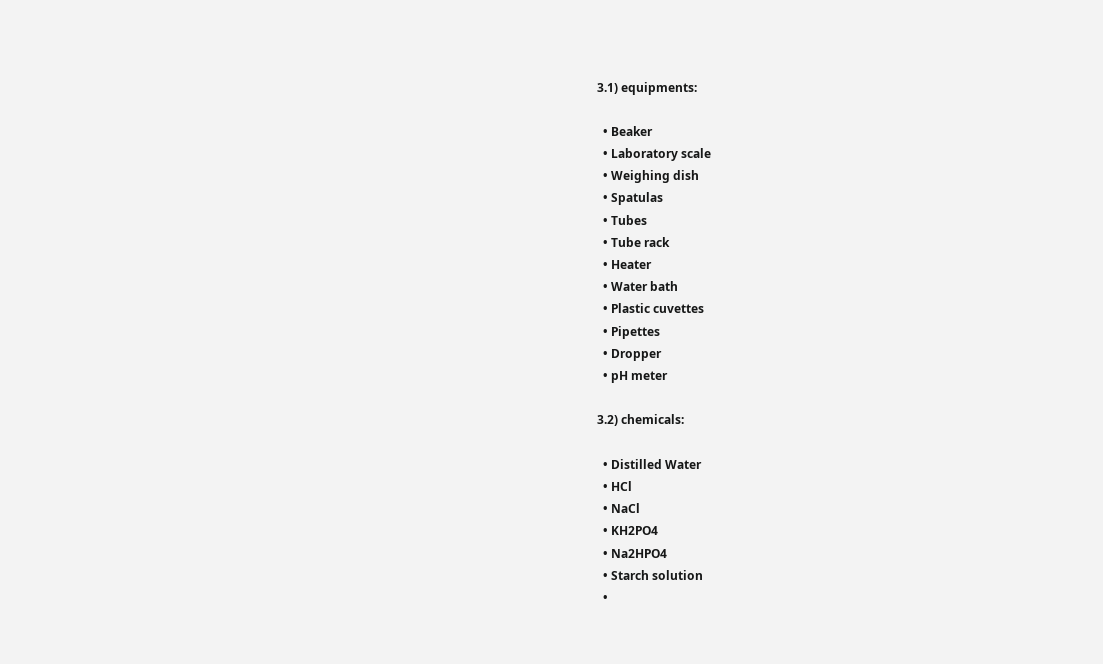3.1) equipments:

  • Beaker
  • Laboratory scale
  • Weighing dish
  • Spatulas
  • Tubes
  • Tube rack
  • Heater
  • Water bath
  • Plastic cuvettes
  • Pipettes
  • Dropper
  • pH meter

3.2) chemicals:

  • Distilled Water
  • HCl
  • NaCl
  • KH2PO4
  • Na2HPO4
  • Starch solution
  •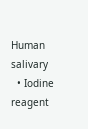Human salivary
  • Iodine reagent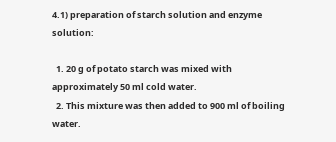4.1) preparation of starch solution and enzyme solution:

  1. 20 g of potato starch was mixed with approximately 50 ml cold water.
  2. This mixture was then added to 900 ml of boiling water.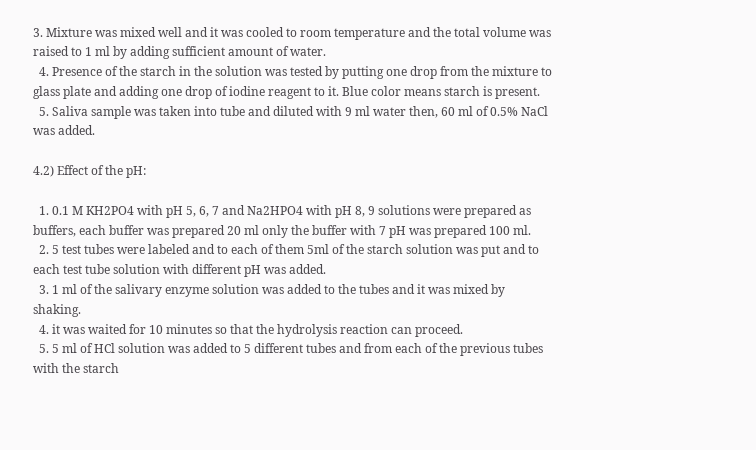3. Mixture was mixed well and it was cooled to room temperature and the total volume was raised to 1 ml by adding sufficient amount of water.
  4. Presence of the starch in the solution was tested by putting one drop from the mixture to glass plate and adding one drop of iodine reagent to it. Blue color means starch is present.
  5. Saliva sample was taken into tube and diluted with 9 ml water then, 60 ml of 0.5% NaCl was added.

4.2) Effect of the pH:

  1. 0.1 M KH2PO4 with pH 5, 6, 7 and Na2HPO4 with pH 8, 9 solutions were prepared as buffers, each buffer was prepared 20 ml only the buffer with 7 pH was prepared 100 ml.
  2. 5 test tubes were labeled and to each of them 5ml of the starch solution was put and to each test tube solution with different pH was added.
  3. 1 ml of the salivary enzyme solution was added to the tubes and it was mixed by shaking.
  4. it was waited for 10 minutes so that the hydrolysis reaction can proceed.
  5. 5 ml of HCl solution was added to 5 different tubes and from each of the previous tubes with the starch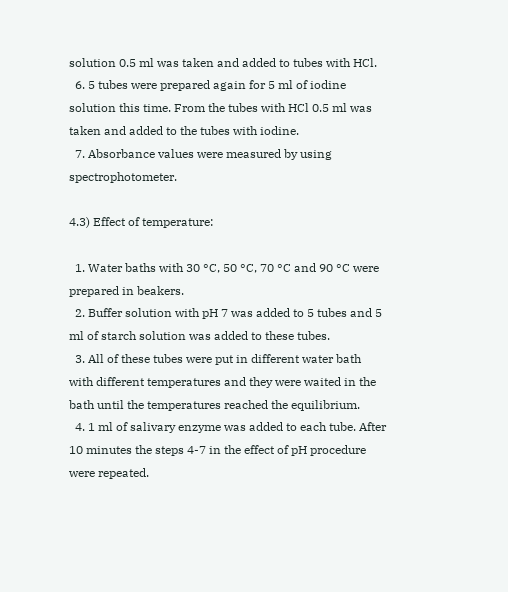solution 0.5 ml was taken and added to tubes with HCl.
  6. 5 tubes were prepared again for 5 ml of iodine solution this time. From the tubes with HCl 0.5 ml was taken and added to the tubes with iodine.
  7. Absorbance values were measured by using spectrophotometer.

4.3) Effect of temperature:

  1. Water baths with 30 °C, 50 °C, 70 °C and 90 °C were prepared in beakers.
  2. Buffer solution with pH 7 was added to 5 tubes and 5 ml of starch solution was added to these tubes.
  3. All of these tubes were put in different water bath with different temperatures and they were waited in the bath until the temperatures reached the equilibrium.
  4. 1 ml of salivary enzyme was added to each tube. After 10 minutes the steps 4-7 in the effect of pH procedure were repeated.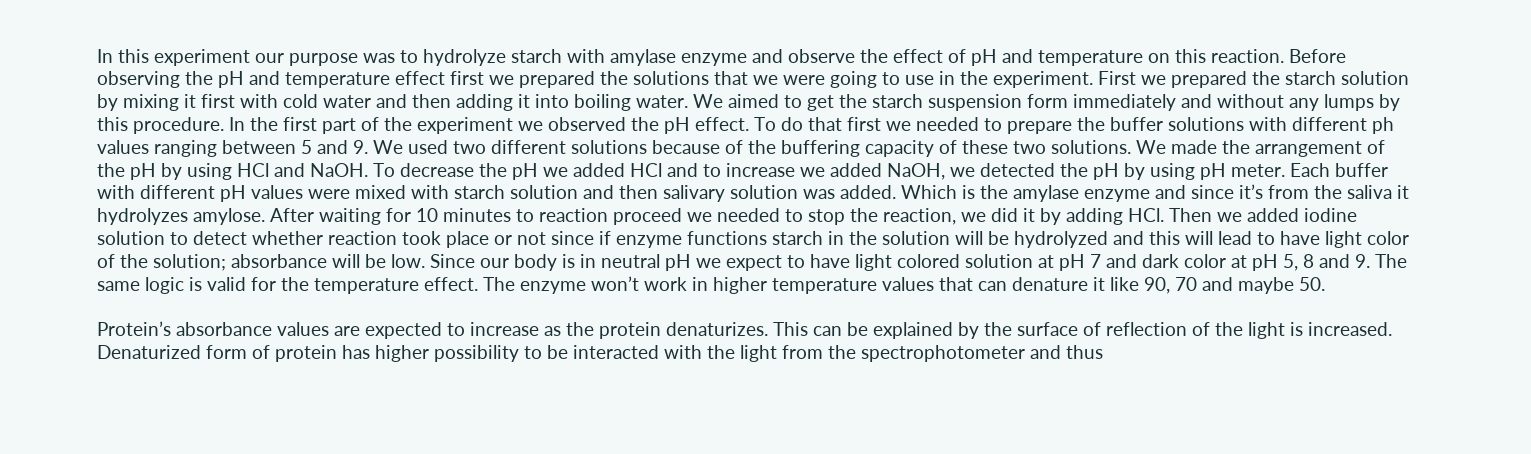In this experiment our purpose was to hydrolyze starch with amylase enzyme and observe the effect of pH and temperature on this reaction. Before observing the pH and temperature effect first we prepared the solutions that we were going to use in the experiment. First we prepared the starch solution by mixing it first with cold water and then adding it into boiling water. We aimed to get the starch suspension form immediately and without any lumps by this procedure. In the first part of the experiment we observed the pH effect. To do that first we needed to prepare the buffer solutions with different ph values ranging between 5 and 9. We used two different solutions because of the buffering capacity of these two solutions. We made the arrangement of the pH by using HCl and NaOH. To decrease the pH we added HCl and to increase we added NaOH, we detected the pH by using pH meter. Each buffer with different pH values were mixed with starch solution and then salivary solution was added. Which is the amylase enzyme and since it’s from the saliva it hydrolyzes amylose. After waiting for 10 minutes to reaction proceed we needed to stop the reaction, we did it by adding HCl. Then we added iodine solution to detect whether reaction took place or not since if enzyme functions starch in the solution will be hydrolyzed and this will lead to have light color of the solution; absorbance will be low. Since our body is in neutral pH we expect to have light colored solution at pH 7 and dark color at pH 5, 8 and 9. The same logic is valid for the temperature effect. The enzyme won’t work in higher temperature values that can denature it like 90, 70 and maybe 50.

Protein’s absorbance values are expected to increase as the protein denaturizes. This can be explained by the surface of reflection of the light is increased. Denaturized form of protein has higher possibility to be interacted with the light from the spectrophotometer and thus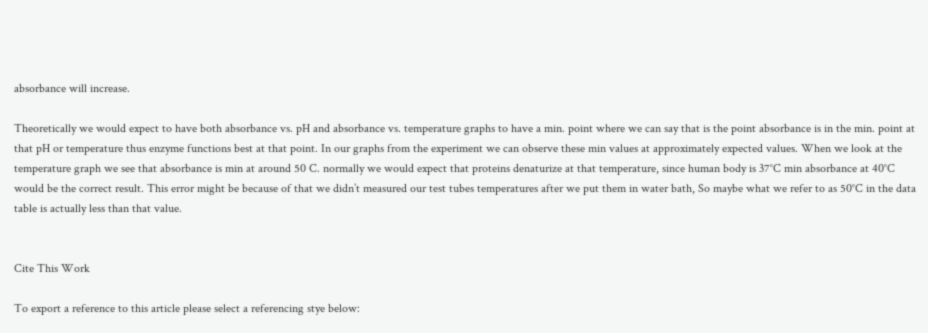absorbance will increase.

Theoretically we would expect to have both absorbance vs. pH and absorbance vs. temperature graphs to have a min. point where we can say that is the point absorbance is in the min. point at that pH or temperature thus enzyme functions best at that point. In our graphs from the experiment we can observe these min values at approximately expected values. When we look at the temperature graph we see that absorbance is min at around 50 C. normally we would expect that proteins denaturize at that temperature, since human body is 37°C min absorbance at 40°C would be the correct result. This error might be because of that we didn’t measured our test tubes temperatures after we put them in water bath, So maybe what we refer to as 50°C in the data table is actually less than that value.


Cite This Work

To export a reference to this article please select a referencing stye below: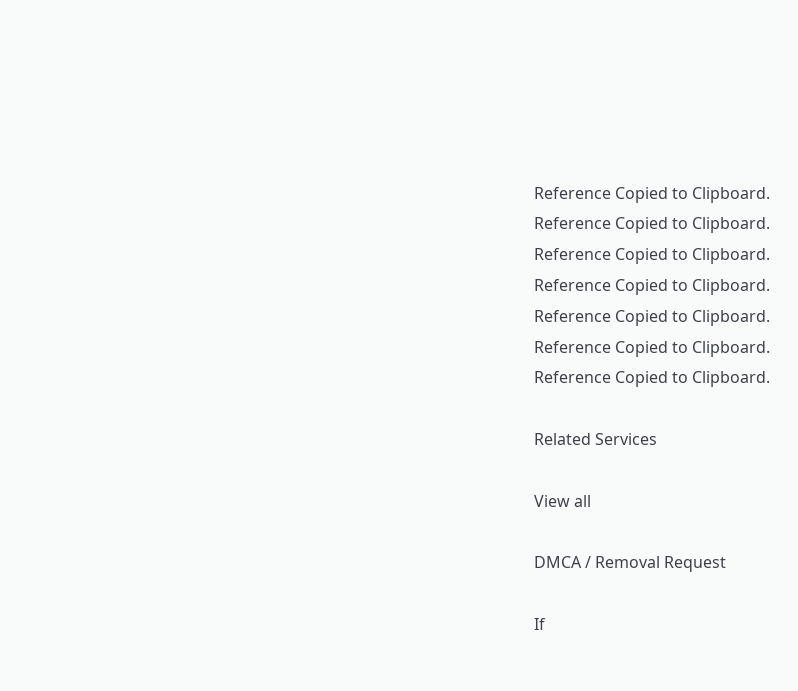Reference Copied to Clipboard.
Reference Copied to Clipboard.
Reference Copied to Clipboard.
Reference Copied to Clipboard.
Reference Copied to Clipboard.
Reference Copied to Clipboard.
Reference Copied to Clipboard.

Related Services

View all

DMCA / Removal Request

If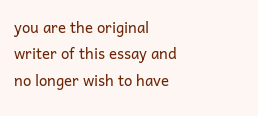you are the original writer of this essay and no longer wish to have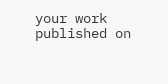your work published on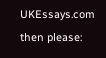UKEssays.com then please: